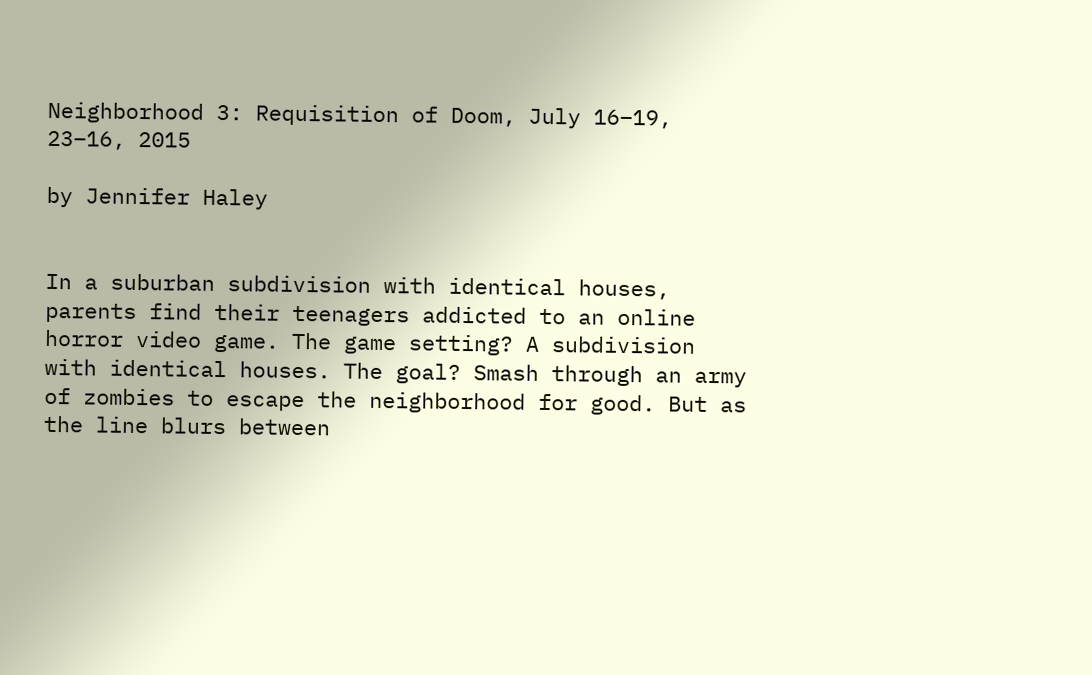Neighborhood 3: Requisition of Doom, July 16–19, 23–16, 2015

by Jennifer Haley


In a suburban subdivision with identical houses, parents find their teenagers addicted to an online horror video game. The game setting? A subdivision with identical houses. The goal? Smash through an army of zombies to escape the neighborhood for good. But as the line blurs between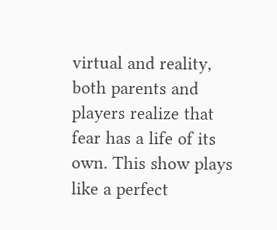virtual and reality, both parents and players realize that fear has a life of its own. This show plays like a perfect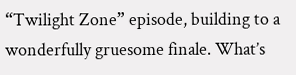“Twilight Zone” episode, building to a wonderfully gruesome finale. What’s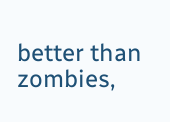better than zombies,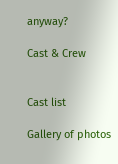anyway?

Cast & Crew


Cast list

Gallery of photos